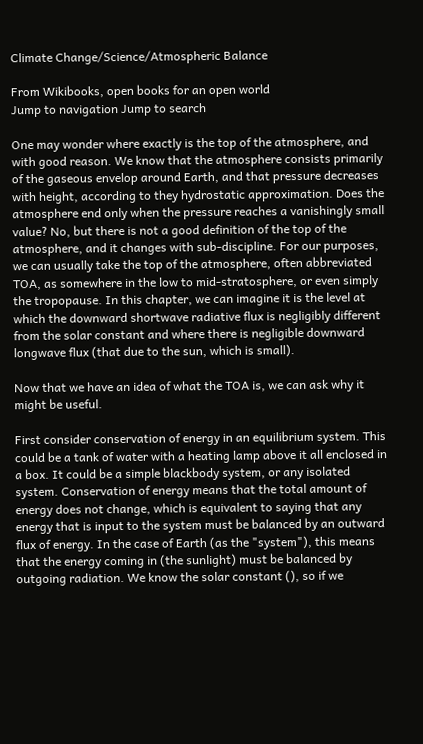Climate Change/Science/Atmospheric Balance

From Wikibooks, open books for an open world
Jump to navigation Jump to search

One may wonder where exactly is the top of the atmosphere, and with good reason. We know that the atmosphere consists primarily of the gaseous envelop around Earth, and that pressure decreases with height, according to they hydrostatic approximation. Does the atmosphere end only when the pressure reaches a vanishingly small value? No, but there is not a good definition of the top of the atmosphere, and it changes with sub-discipline. For our purposes, we can usually take the top of the atmosphere, often abbreviated TOA, as somewhere in the low to mid-stratosphere, or even simply the tropopause. In this chapter, we can imagine it is the level at which the downward shortwave radiative flux is negligibly different from the solar constant and where there is negligible downward longwave flux (that due to the sun, which is small).

Now that we have an idea of what the TOA is, we can ask why it might be useful.

First consider conservation of energy in an equilibrium system. This could be a tank of water with a heating lamp above it all enclosed in a box. It could be a simple blackbody system, or any isolated system. Conservation of energy means that the total amount of energy does not change, which is equivalent to saying that any energy that is input to the system must be balanced by an outward flux of energy. In the case of Earth (as the "system"), this means that the energy coming in (the sunlight) must be balanced by outgoing radiation. We know the solar constant (), so if we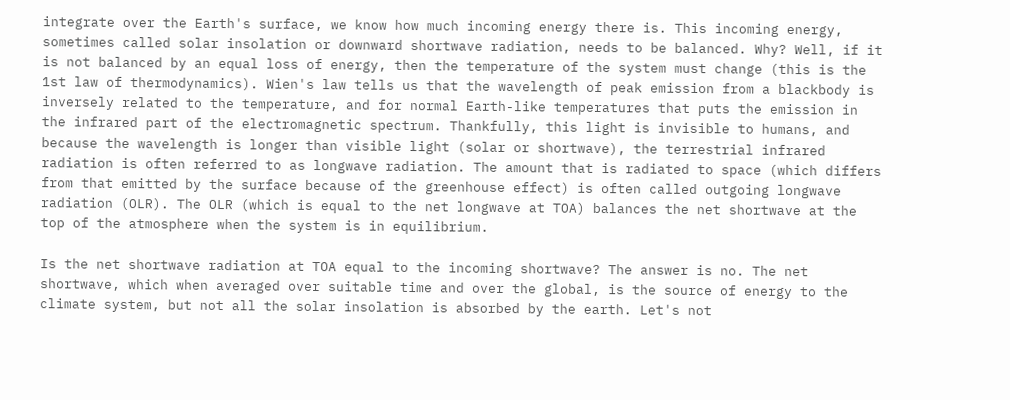integrate over the Earth's surface, we know how much incoming energy there is. This incoming energy, sometimes called solar insolation or downward shortwave radiation, needs to be balanced. Why? Well, if it is not balanced by an equal loss of energy, then the temperature of the system must change (this is the 1st law of thermodynamics). Wien's law tells us that the wavelength of peak emission from a blackbody is inversely related to the temperature, and for normal Earth-like temperatures that puts the emission in the infrared part of the electromagnetic spectrum. Thankfully, this light is invisible to humans, and because the wavelength is longer than visible light (solar or shortwave), the terrestrial infrared radiation is often referred to as longwave radiation. The amount that is radiated to space (which differs from that emitted by the surface because of the greenhouse effect) is often called outgoing longwave radiation (OLR). The OLR (which is equal to the net longwave at TOA) balances the net shortwave at the top of the atmosphere when the system is in equilibrium.

Is the net shortwave radiation at TOA equal to the incoming shortwave? The answer is no. The net shortwave, which when averaged over suitable time and over the global, is the source of energy to the climate system, but not all the solar insolation is absorbed by the earth. Let's not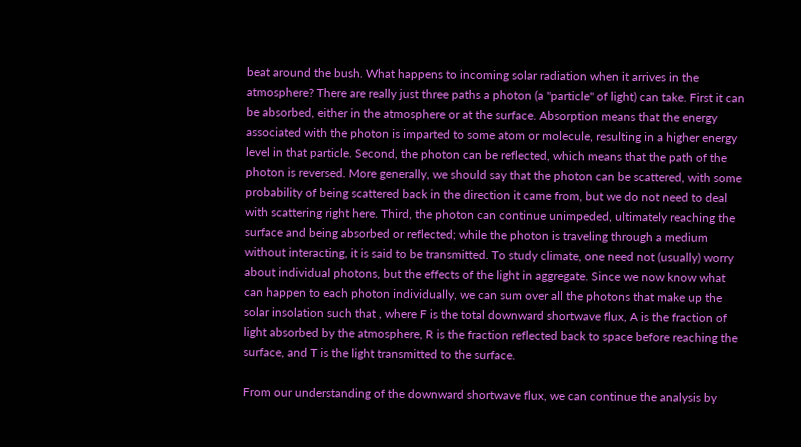beat around the bush. What happens to incoming solar radiation when it arrives in the atmosphere? There are really just three paths a photon (a "particle" of light) can take. First it can be absorbed, either in the atmosphere or at the surface. Absorption means that the energy associated with the photon is imparted to some atom or molecule, resulting in a higher energy level in that particle. Second, the photon can be reflected, which means that the path of the photon is reversed. More generally, we should say that the photon can be scattered, with some probability of being scattered back in the direction it came from, but we do not need to deal with scattering right here. Third, the photon can continue unimpeded, ultimately reaching the surface and being absorbed or reflected; while the photon is traveling through a medium without interacting, it is said to be transmitted. To study climate, one need not (usually) worry about individual photons, but the effects of the light in aggregate. Since we now know what can happen to each photon individually, we can sum over all the photons that make up the solar insolation such that , where F is the total downward shortwave flux, A is the fraction of light absorbed by the atmosphere, R is the fraction reflected back to space before reaching the surface, and T is the light transmitted to the surface.

From our understanding of the downward shortwave flux, we can continue the analysis by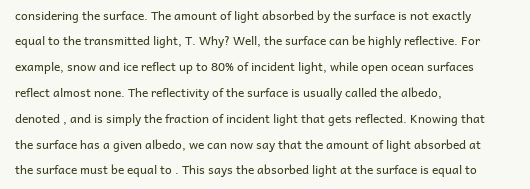considering the surface. The amount of light absorbed by the surface is not exactly equal to the transmitted light, T. Why? Well, the surface can be highly reflective. For example, snow and ice reflect up to 80% of incident light, while open ocean surfaces reflect almost none. The reflectivity of the surface is usually called the albedo, denoted , and is simply the fraction of incident light that gets reflected. Knowing that the surface has a given albedo, we can now say that the amount of light absorbed at the surface must be equal to . This says the absorbed light at the surface is equal to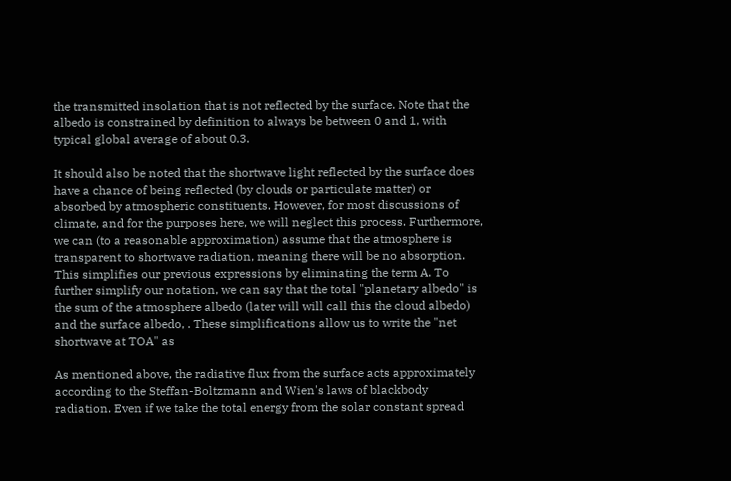the transmitted insolation that is not reflected by the surface. Note that the albedo is constrained by definition to always be between 0 and 1, with typical global average of about 0.3.

It should also be noted that the shortwave light reflected by the surface does have a chance of being reflected (by clouds or particulate matter) or absorbed by atmospheric constituents. However, for most discussions of climate, and for the purposes here, we will neglect this process. Furthermore, we can (to a reasonable approximation) assume that the atmosphere is transparent to shortwave radiation, meaning there will be no absorption. This simplifies our previous expressions by eliminating the term A. To further simplify our notation, we can say that the total "planetary albedo" is the sum of the atmosphere albedo (later will will call this the cloud albedo) and the surface albedo, . These simplifications allow us to write the "net shortwave at TOA" as

As mentioned above, the radiative flux from the surface acts approximately according to the Steffan-Boltzmann and Wien's laws of blackbody radiation. Even if we take the total energy from the solar constant spread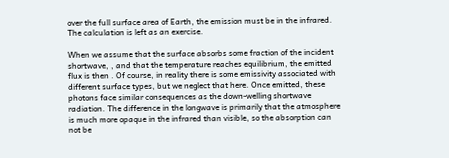over the full surface area of Earth, the emission must be in the infrared. The calculation is left as an exercise.

When we assume that the surface absorbs some fraction of the incident shortwave, , and that the temperature reaches equilibrium, the emitted flux is then . Of course, in reality there is some emissivity associated with different surface types, but we neglect that here. Once emitted, these photons face similar consequences as the down-welling shortwave radiation. The difference in the longwave is primarily that the atmosphere is much more opaque in the infrared than visible, so the absorption can not be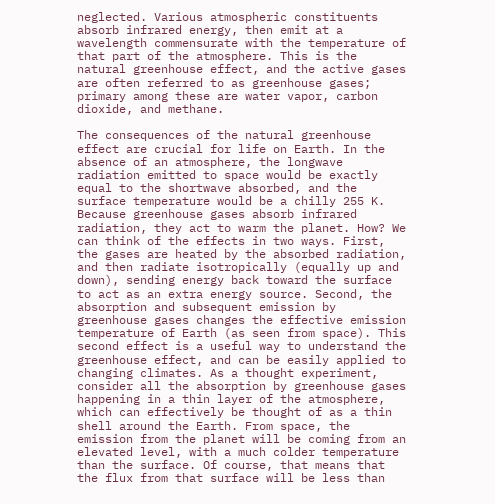neglected. Various atmospheric constituents absorb infrared energy, then emit at a wavelength commensurate with the temperature of that part of the atmosphere. This is the natural greenhouse effect, and the active gases are often referred to as greenhouse gases; primary among these are water vapor, carbon dioxide, and methane.

The consequences of the natural greenhouse effect are crucial for life on Earth. In the absence of an atmosphere, the longwave radiation emitted to space would be exactly equal to the shortwave absorbed, and the surface temperature would be a chilly 255 K. Because greenhouse gases absorb infrared radiation, they act to warm the planet. How? We can think of the effects in two ways. First, the gases are heated by the absorbed radiation, and then radiate isotropically (equally up and down), sending energy back toward the surface to act as an extra energy source. Second, the absorption and subsequent emission by greenhouse gases changes the effective emission temperature of Earth (as seen from space). This second effect is a useful way to understand the greenhouse effect, and can be easily applied to changing climates. As a thought experiment, consider all the absorption by greenhouse gases happening in a thin layer of the atmosphere, which can effectively be thought of as a thin shell around the Earth. From space, the emission from the planet will be coming from an elevated level, with a much colder temperature than the surface. Of course, that means that the flux from that surface will be less than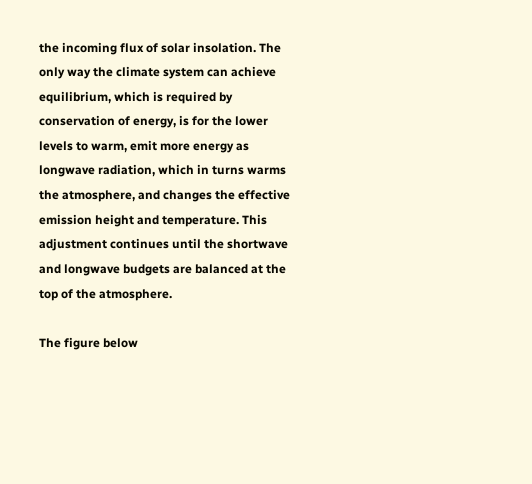the incoming flux of solar insolation. The only way the climate system can achieve equilibrium, which is required by conservation of energy, is for the lower levels to warm, emit more energy as longwave radiation, which in turns warms the atmosphere, and changes the effective emission height and temperature. This adjustment continues until the shortwave and longwave budgets are balanced at the top of the atmosphere.

The figure below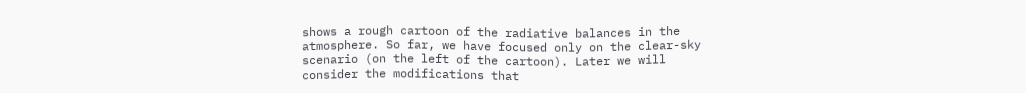shows a rough cartoon of the radiative balances in the atmosphere. So far, we have focused only on the clear-sky scenario (on the left of the cartoon). Later we will consider the modifications that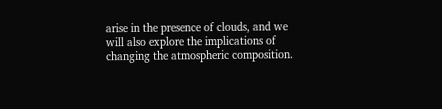arise in the presence of clouds, and we will also explore the implications of changing the atmospheric composition.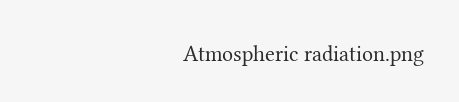Atmospheric radiation.png